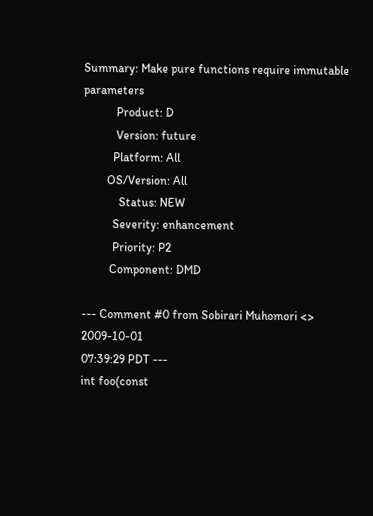Summary: Make pure functions require immutable parameters
           Product: D
           Version: future
          Platform: All
        OS/Version: All
            Status: NEW
          Severity: enhancement
          Priority: P2
         Component: DMD

--- Comment #0 from Sobirari Muhomori <> 2009-10-01
07:39:29 PDT ---
int foo(const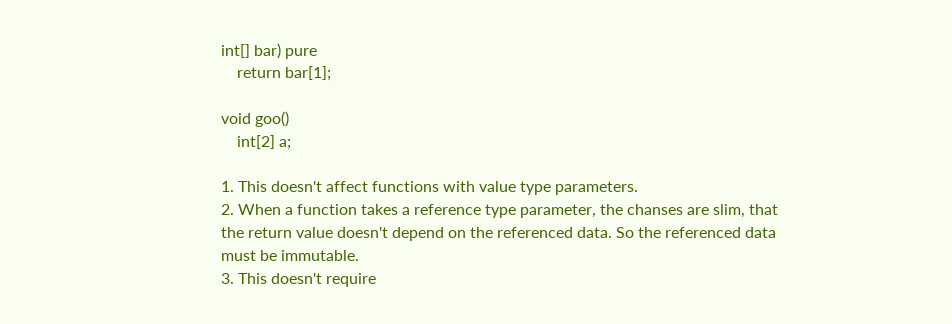int[] bar) pure
    return bar[1];

void goo()
    int[2] a;

1. This doesn't affect functions with value type parameters.
2. When a function takes a reference type parameter, the chanses are slim, that
the return value doesn't depend on the referenced data. So the referenced data
must be immutable.
3. This doesn't require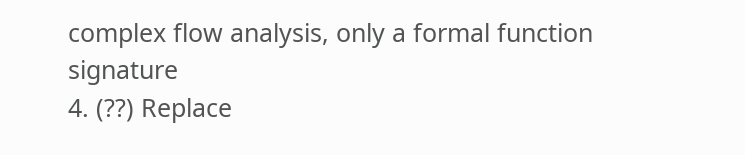complex flow analysis, only a formal function signature
4. (??) Replace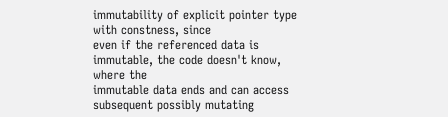immutability of explicit pointer type with constness, since
even if the referenced data is immutable, the code doesn't know, where the
immutable data ends and can access subsequent possibly mutating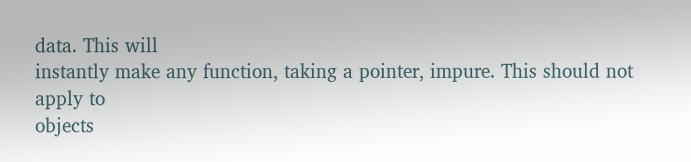data. This will
instantly make any function, taking a pointer, impure. This should not apply to
objects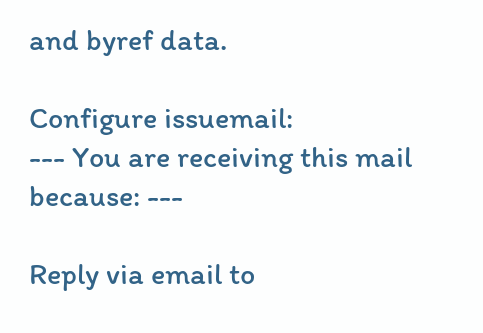and byref data.

Configure issuemail:
--- You are receiving this mail because: ---

Reply via email to